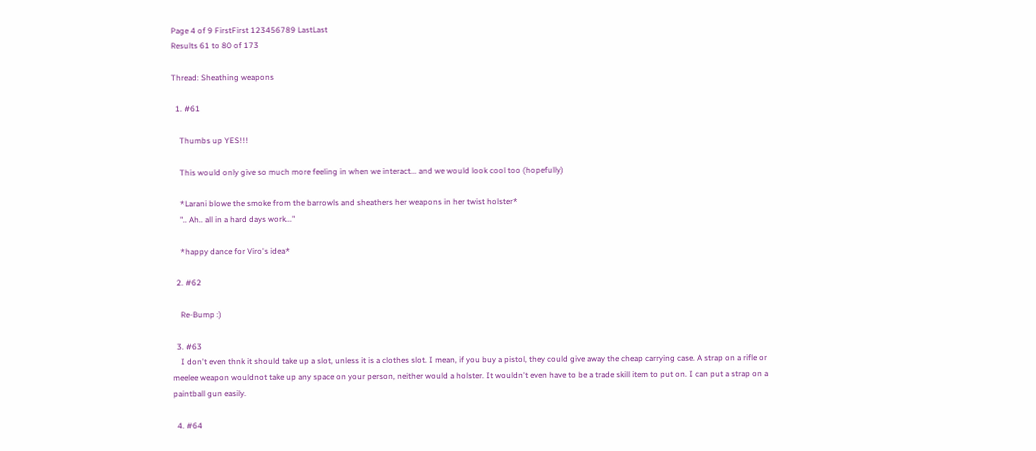Page 4 of 9 FirstFirst 123456789 LastLast
Results 61 to 80 of 173

Thread: Sheathing weapons

  1. #61

    Thumbs up YES!!!

    This would only give so much more feeling in when we interact... and we would look cool too (hopefully)

    *Larani blowe the smoke from the barrowls and sheathers her weapons in her twist holster*
    ".. Ah.. all in a hard days work..."

    *happy dance for Viro's idea*

  2. #62

    Re-Bump :)

  3. #63
    I don't even thnk it should take up a slot, unless it is a clothes slot. I mean, if you buy a pistol, they could give away the cheap carrying case. A strap on a rifle or meelee weapon wouldnot take up any space on your person, neither would a holster. It wouldn't even have to be a trade skill item to put on. I can put a strap on a paintball gun easily.

  4. #64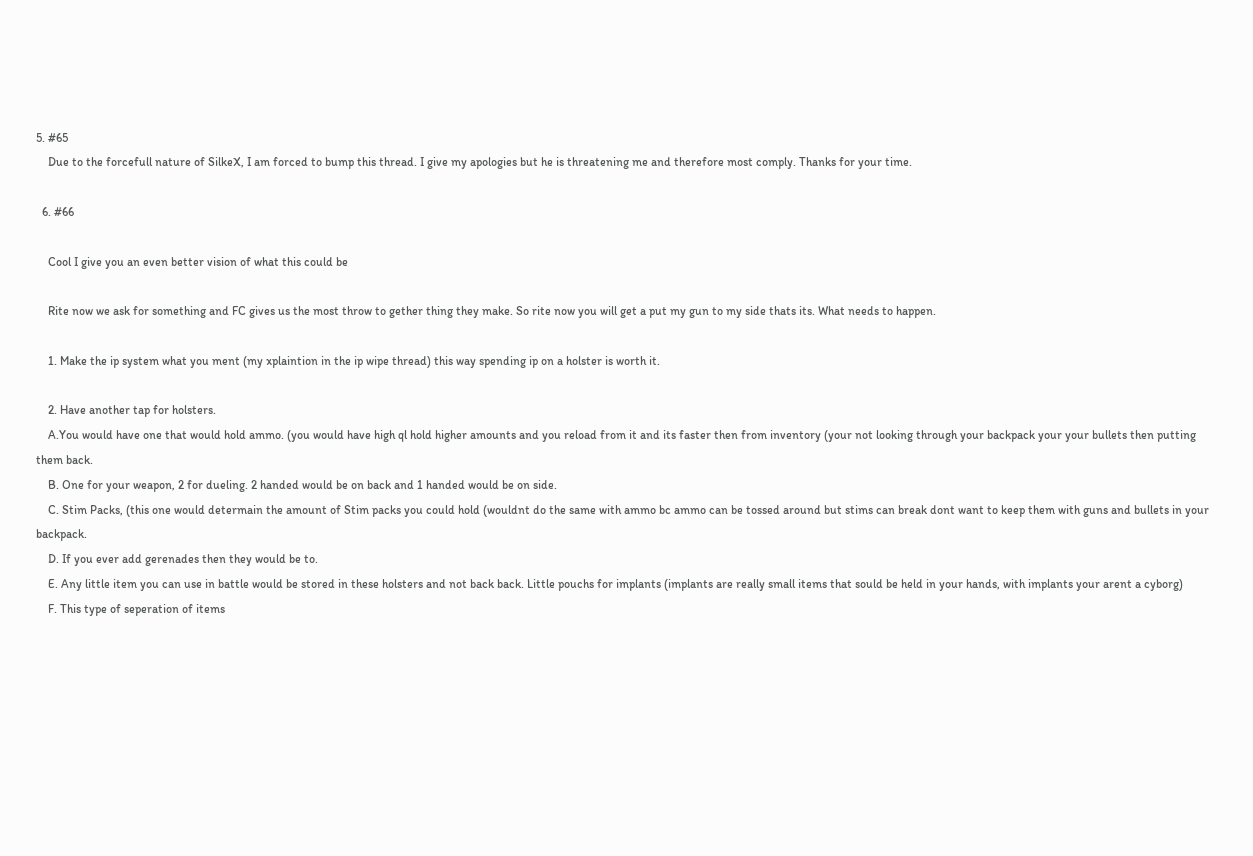5. #65
    Due to the forcefull nature of SilkeX, I am forced to bump this thread. I give my apologies but he is threatening me and therefore most comply. Thanks for your time.

  6. #66

    Cool I give you an even better vision of what this could be

    Rite now we ask for something and FC gives us the most throw to gether thing they make. So rite now you will get a put my gun to my side thats its. What needs to happen.

    1. Make the ip system what you ment (my xplaintion in the ip wipe thread) this way spending ip on a holster is worth it.

    2. Have another tap for holsters.
    A.You would have one that would hold ammo. (you would have high ql hold higher amounts and you reload from it and its faster then from inventory (your not looking through your backpack your your bullets then putting them back.
    B. One for your weapon, 2 for dueling. 2 handed would be on back and 1 handed would be on side.
    C. Stim Packs, (this one would determain the amount of Stim packs you could hold (wouldnt do the same with ammo bc ammo can be tossed around but stims can break dont want to keep them with guns and bullets in your backpack.
    D. If you ever add gerenades then they would be to.
    E. Any little item you can use in battle would be stored in these holsters and not back back. Little pouchs for implants (implants are really small items that sould be held in your hands, with implants your arent a cyborg)
    F. This type of seperation of items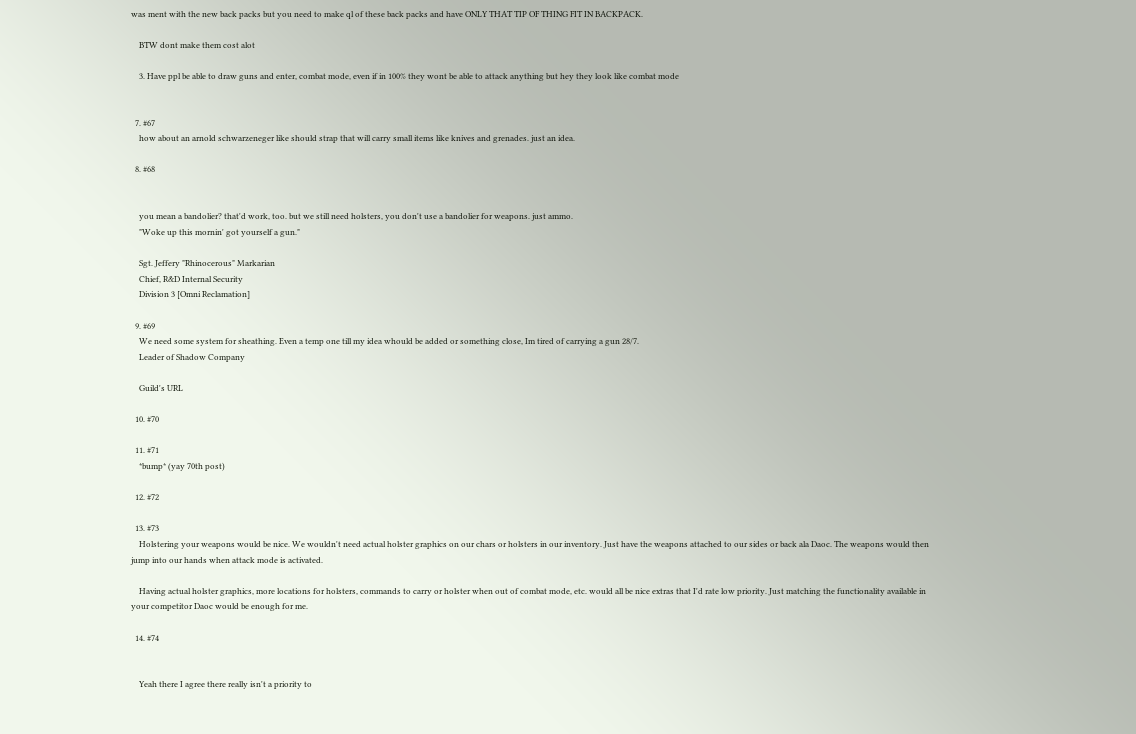was ment with the new back packs but you need to make ql of these back packs and have ONLY THAT TIP OF THING FIT IN BACKPACK.

    BTW dont make them cost alot

    3. Have ppl be able to draw guns and enter, combat mode, even if in 100% they wont be able to attack anything but hey they look like combat mode


  7. #67
    how about an arnold schwarzeneger like should strap that will carry small items like knives and grenades. just an idea.

  8. #68


    you mean a bandolier? that'd work, too. but we still need holsters, you don't use a bandolier for weapons. just ammo.
    "Woke up this mornin' got yourself a gun."

    Sgt. Jeffery "Rhinocerous" Markarian
    Chief, R&D Internal Security
    Division 3 [Omni Reclamation]

  9. #69
    We need some system for sheathing. Even a temp one till my idea whould be added or something close, Im tired of carrying a gun 28/7.
    Leader of Shadow Company

    Guild's URL

  10. #70

  11. #71
    *bump* (yay 70th post)

  12. #72

  13. #73
    Holstering your weapons would be nice. We wouldn't need actual holster graphics on our chars or holsters in our inventory. Just have the weapons attached to our sides or back ala Daoc. The weapons would then jump into our hands when attack mode is activated.

    Having actual holster graphics, more locations for holsters, commands to carry or holster when out of combat mode, etc. would all be nice extras that I'd rate low priority. Just matching the functionality available in your competitor Daoc would be enough for me.

  14. #74


    Yeah there I agree there really isn't a priority to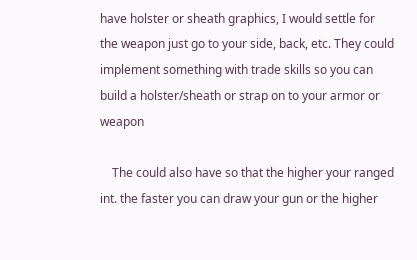have holster or sheath graphics, I would settle for the weapon just go to your side, back, etc. They could implement something with trade skills so you can build a holster/sheath or strap on to your armor or weapon

    The could also have so that the higher your ranged int. the faster you can draw your gun or the higher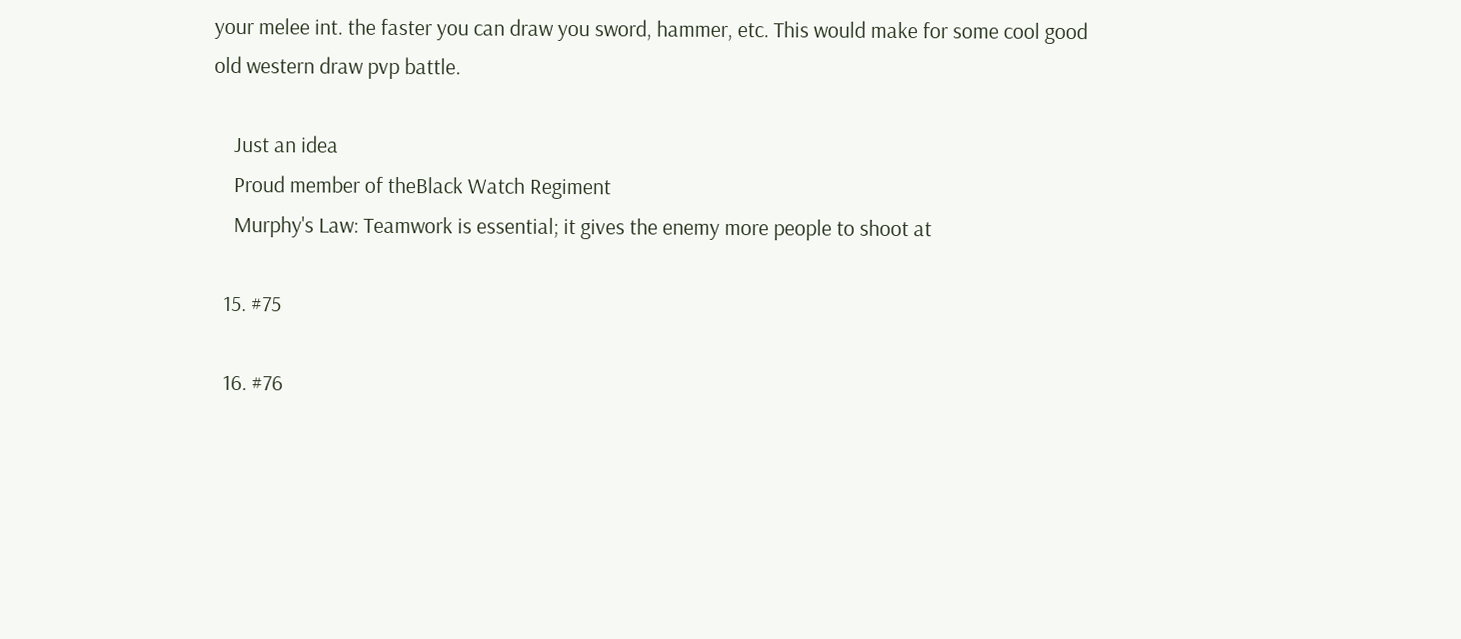your melee int. the faster you can draw you sword, hammer, etc. This would make for some cool good old western draw pvp battle.

    Just an idea
    Proud member of theBlack Watch Regiment
    Murphy's Law: Teamwork is essential; it gives the enemy more people to shoot at

  15. #75

  16. #76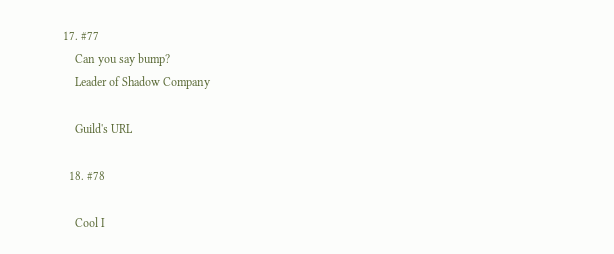17. #77
    Can you say bump?
    Leader of Shadow Company

    Guild's URL

  18. #78

    Cool I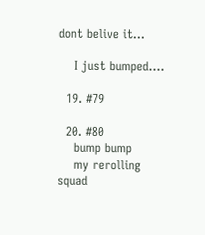dont belive it...

    I just bumped....

  19. #79

  20. #80
    bump bump
    my rerolling squad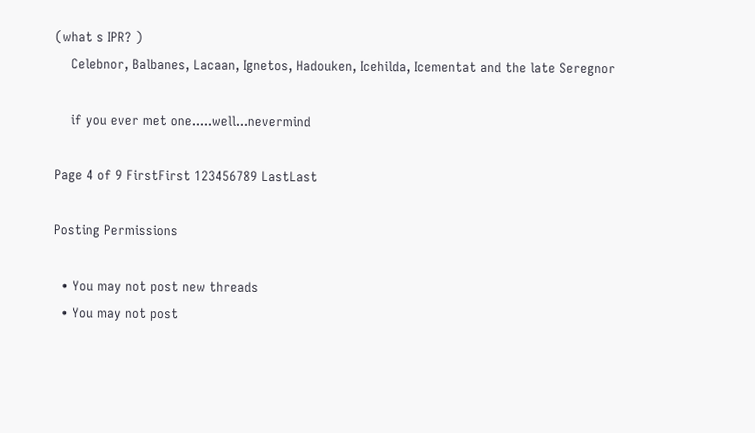(what s IPR? )
    Celebnor, Balbanes, Lacaan, Ignetos, Hadouken, Icehilda, Icementat and the late Seregnor

    if you ever met one.....well...nevermind

Page 4 of 9 FirstFirst 123456789 LastLast

Posting Permissions

  • You may not post new threads
  • You may not post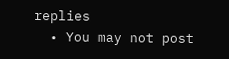replies
  • You may not post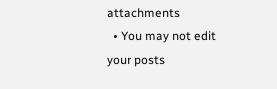attachments
  • You may not edit your posts